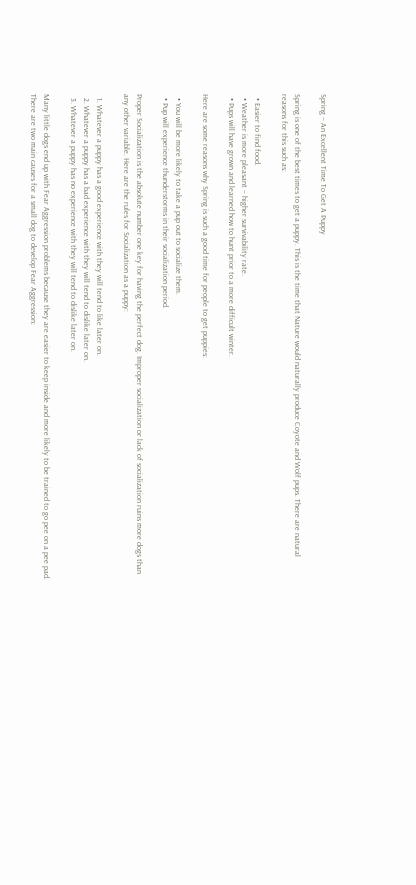Spring – An Excellent Time To Get A Puppy

Spring is one of the best times to get a puppy. This is the time that Nature would naturally produce Coyote and Wolf pups. There are natural reasons for this such as:

  • Easier to find food.
  • Weather is more pleasant – higher survivability rate.
  • Pups will have grown and learned how to hunt prior to a more difficult winter.

Here are some reasons why Spring is such a good time for people to get puppies:

  • You will be more likely to take a pup out to socialize them.
  • Pup will experience thunderstorms in their socialization period.

Proper Socialization is the absolute number one key for having the perfect dog. Improper socialization or lack of socialization ruins more dogs than any other variable. Here are the rules for Socialization as a puppy:

  1. Whatever a puppy has a good experience with they will tend to like later on.
  2. Whatever a puppy has a bad experience with they will tend to dislike later on.
  3. Whatever a puppy has no experience with they will tend to dislike later on.

Many little dogs end up with Fear Aggression problems because they are easier to keep inside and more likely to be trained to go pee on a pee pad. There are two main causes for a small dog to develop Fear Aggression: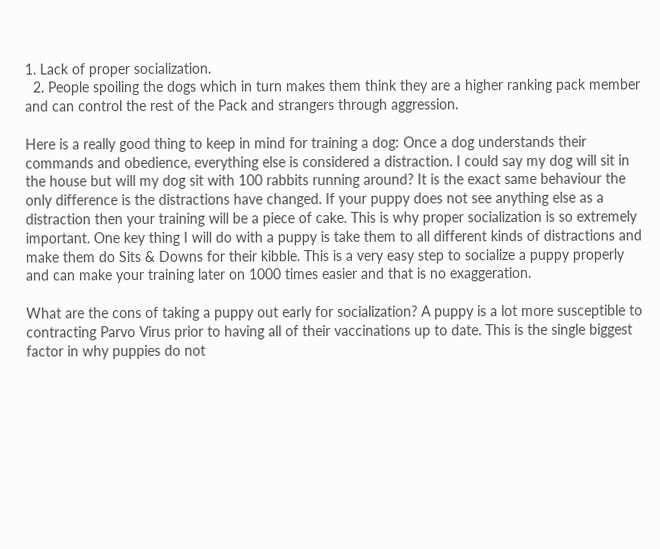1. Lack of proper socialization.
  2. People spoiling the dogs which in turn makes them think they are a higher ranking pack member and can control the rest of the Pack and strangers through aggression.

Here is a really good thing to keep in mind for training a dog: Once a dog understands their commands and obedience, everything else is considered a distraction. I could say my dog will sit in the house but will my dog sit with 100 rabbits running around? It is the exact same behaviour the only difference is the distractions have changed. If your puppy does not see anything else as a distraction then your training will be a piece of cake. This is why proper socialization is so extremely important. One key thing I will do with a puppy is take them to all different kinds of distractions and make them do Sits & Downs for their kibble. This is a very easy step to socialize a puppy properly and can make your training later on 1000 times easier and that is no exaggeration.

What are the cons of taking a puppy out early for socialization? A puppy is a lot more susceptible to contracting Parvo Virus prior to having all of their vaccinations up to date. This is the single biggest factor in why puppies do not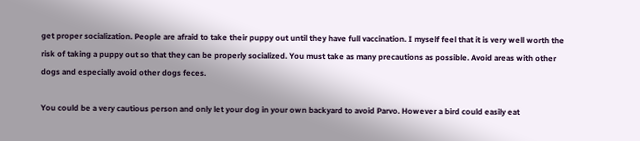get proper socialization. People are afraid to take their puppy out until they have full vaccination. I myself feel that it is very well worth the risk of taking a puppy out so that they can be properly socialized. You must take as many precautions as possible. Avoid areas with other dogs and especially avoid other dogs feces.

You could be a very cautious person and only let your dog in your own backyard to avoid Parvo. However a bird could easily eat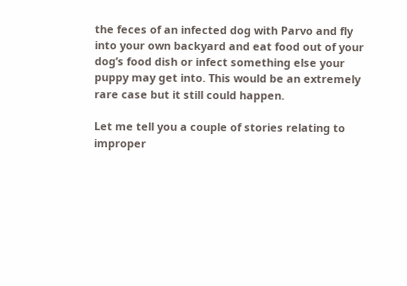the feces of an infected dog with Parvo and fly into your own backyard and eat food out of your dog’s food dish or infect something else your puppy may get into. This would be an extremely rare case but it still could happen.

Let me tell you a couple of stories relating to improper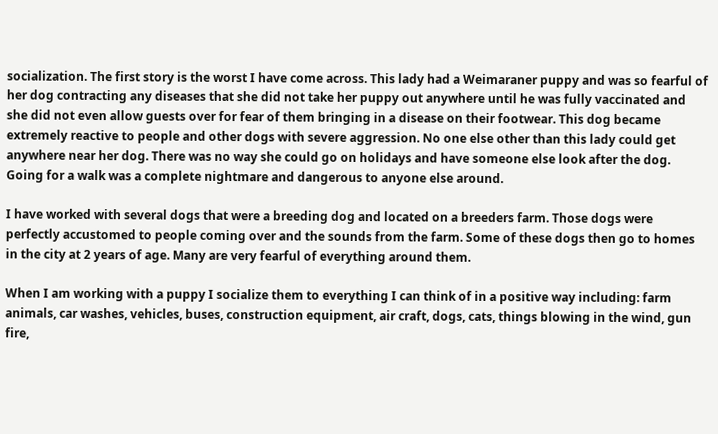socialization. The first story is the worst I have come across. This lady had a Weimaraner puppy and was so fearful of her dog contracting any diseases that she did not take her puppy out anywhere until he was fully vaccinated and she did not even allow guests over for fear of them bringing in a disease on their footwear. This dog became extremely reactive to people and other dogs with severe aggression. No one else other than this lady could get anywhere near her dog. There was no way she could go on holidays and have someone else look after the dog. Going for a walk was a complete nightmare and dangerous to anyone else around.

I have worked with several dogs that were a breeding dog and located on a breeders farm. Those dogs were perfectly accustomed to people coming over and the sounds from the farm. Some of these dogs then go to homes in the city at 2 years of age. Many are very fearful of everything around them.

When I am working with a puppy I socialize them to everything I can think of in a positive way including: farm animals, car washes, vehicles, buses, construction equipment, air craft, dogs, cats, things blowing in the wind, gun fire,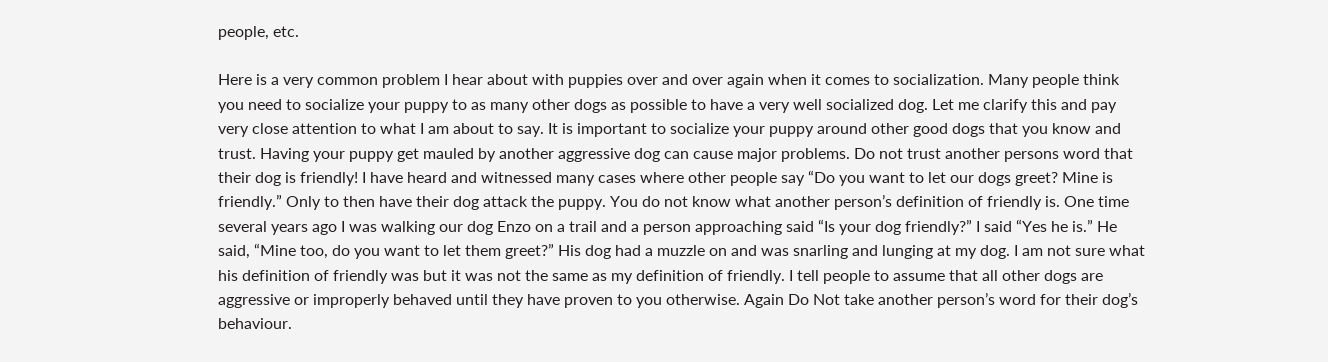people, etc.

Here is a very common problem I hear about with puppies over and over again when it comes to socialization. Many people think you need to socialize your puppy to as many other dogs as possible to have a very well socialized dog. Let me clarify this and pay very close attention to what I am about to say. It is important to socialize your puppy around other good dogs that you know and trust. Having your puppy get mauled by another aggressive dog can cause major problems. Do not trust another persons word that their dog is friendly! I have heard and witnessed many cases where other people say “Do you want to let our dogs greet? Mine is friendly.” Only to then have their dog attack the puppy. You do not know what another person’s definition of friendly is. One time several years ago I was walking our dog Enzo on a trail and a person approaching said “Is your dog friendly?” I said “Yes he is.” He said, “Mine too, do you want to let them greet?” His dog had a muzzle on and was snarling and lunging at my dog. I am not sure what his definition of friendly was but it was not the same as my definition of friendly. I tell people to assume that all other dogs are aggressive or improperly behaved until they have proven to you otherwise. Again Do Not take another person’s word for their dog’s behaviour.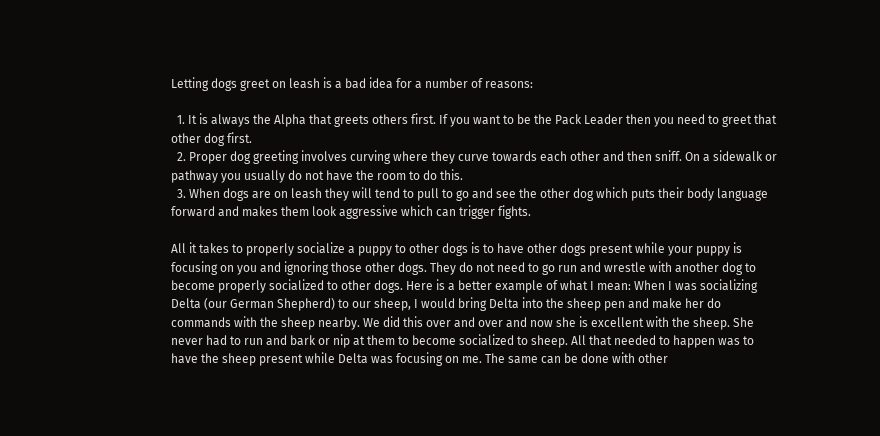Letting dogs greet on leash is a bad idea for a number of reasons:

  1. It is always the Alpha that greets others first. If you want to be the Pack Leader then you need to greet that other dog first.
  2. Proper dog greeting involves curving where they curve towards each other and then sniff. On a sidewalk or pathway you usually do not have the room to do this.
  3. When dogs are on leash they will tend to pull to go and see the other dog which puts their body language forward and makes them look aggressive which can trigger fights.

All it takes to properly socialize a puppy to other dogs is to have other dogs present while your puppy is focusing on you and ignoring those other dogs. They do not need to go run and wrestle with another dog to become properly socialized to other dogs. Here is a better example of what I mean: When I was socializing Delta (our German Shepherd) to our sheep, I would bring Delta into the sheep pen and make her do commands with the sheep nearby. We did this over and over and now she is excellent with the sheep. She never had to run and bark or nip at them to become socialized to sheep. All that needed to happen was to have the sheep present while Delta was focusing on me. The same can be done with other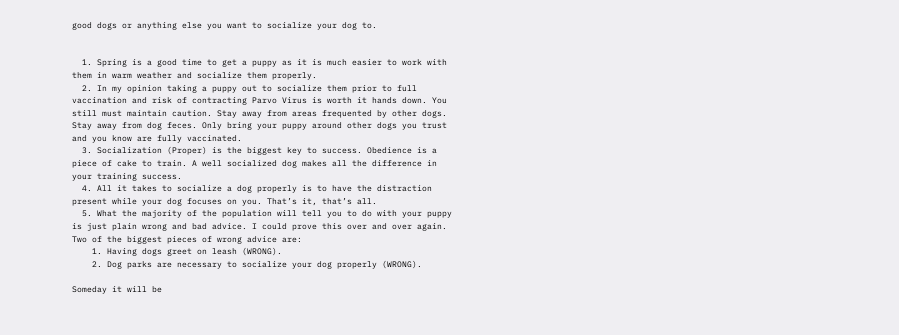good dogs or anything else you want to socialize your dog to.


  1. Spring is a good time to get a puppy as it is much easier to work with them in warm weather and socialize them properly.
  2. In my opinion taking a puppy out to socialize them prior to full vaccination and risk of contracting Parvo Virus is worth it hands down. You still must maintain caution. Stay away from areas frequented by other dogs. Stay away from dog feces. Only bring your puppy around other dogs you trust and you know are fully vaccinated.
  3. Socialization (Proper) is the biggest key to success. Obedience is a piece of cake to train. A well socialized dog makes all the difference in your training success.
  4. All it takes to socialize a dog properly is to have the distraction present while your dog focuses on you. That’s it, that’s all.
  5. What the majority of the population will tell you to do with your puppy is just plain wrong and bad advice. I could prove this over and over again. Two of the biggest pieces of wrong advice are:
    1. Having dogs greet on leash (WRONG).
    2. Dog parks are necessary to socialize your dog properly (WRONG).

Someday it will be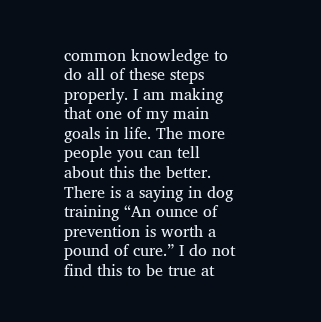common knowledge to do all of these steps properly. I am making that one of my main goals in life. The more people you can tell about this the better. There is a saying in dog training “An ounce of prevention is worth a pound of cure.” I do not find this to be true at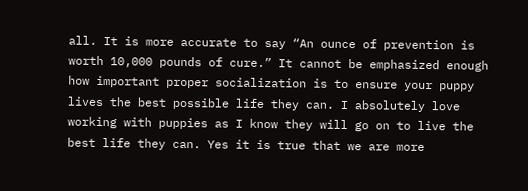all. It is more accurate to say “An ounce of prevention is worth 10,000 pounds of cure.” It cannot be emphasized enough how important proper socialization is to ensure your puppy lives the best possible life they can. I absolutely love working with puppies as I know they will go on to live the best life they can. Yes it is true that we are more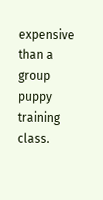expensive than a group puppy training class.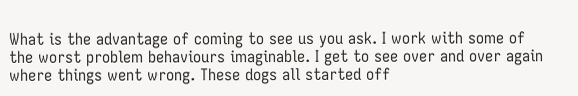What is the advantage of coming to see us you ask. I work with some of the worst problem behaviours imaginable. I get to see over and over again where things went wrong. These dogs all started off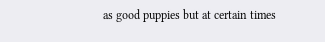as good puppies but at certain times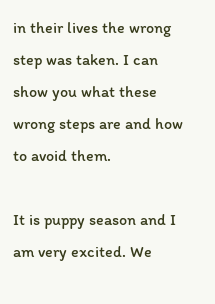in their lives the wrong step was taken. I can show you what these wrong steps are and how to avoid them.

It is puppy season and I am very excited. We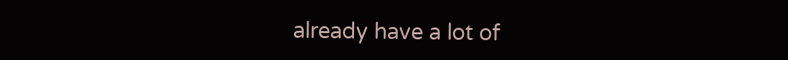already have a lot of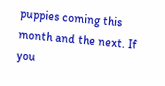puppies coming this month and the next. If you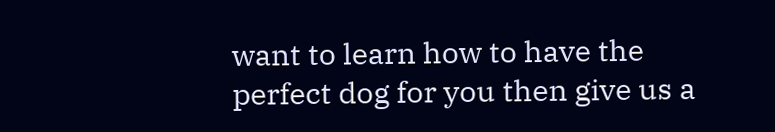want to learn how to have the perfect dog for you then give us a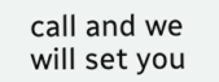call and we will set you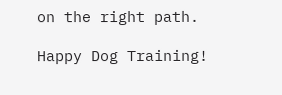on the right path.

Happy Dog Training!